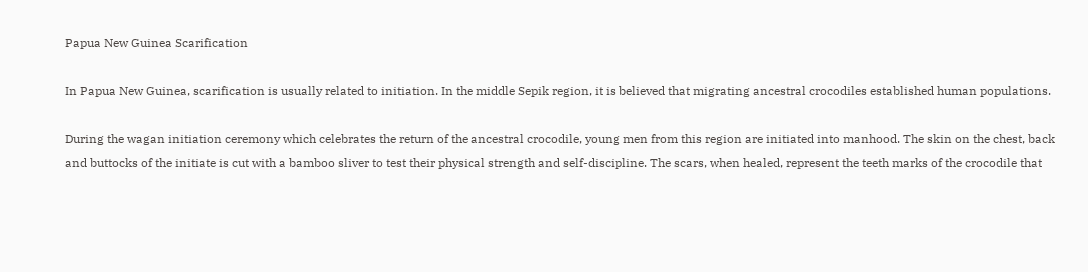Papua New Guinea Scarification

In Papua New Guinea, scarification is usually related to initiation. In the middle Sepik region, it is believed that migrating ancestral crocodiles established human populations.

During the wagan initiation ceremony which celebrates the return of the ancestral crocodile, young men from this region are initiated into manhood. The skin on the chest, back and buttocks of the initiate is cut with a bamboo sliver to test their physical strength and self-discipline. The scars, when healed, represent the teeth marks of the crocodile that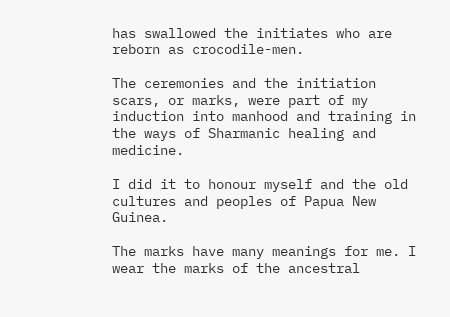has swallowed the initiates who are reborn as crocodile-men.

The ceremonies and the initiation scars, or marks, were part of my induction into manhood and training in the ways of Sharmanic healing and medicine.

I did it to honour myself and the old cultures and peoples of Papua New Guinea.

The marks have many meanings for me. I wear the marks of the ancestral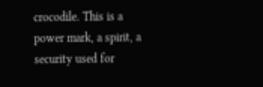crocodile. This is a power mark, a spirit, a security used for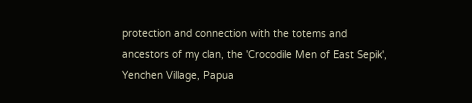protection and connection with the totems and ancestors of my clan, the 'Crocodile Men of East Sepik', Yenchen Village, Papua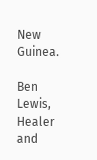New Guinea.

Ben Lewis, Healer and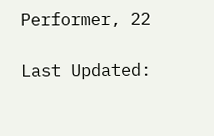Performer, 22

Last Updated: